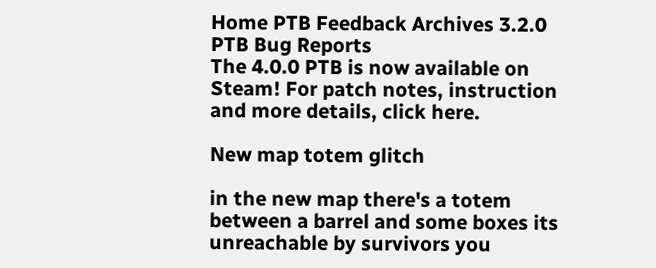Home PTB Feedback Archives 3.2.0 PTB Bug Reports
The 4.0.0 PTB is now available on Steam! For patch notes, instruction and more details, click here.

New map totem glitch

in the new map there's a totem between a barrel and some boxes its unreachable by survivors you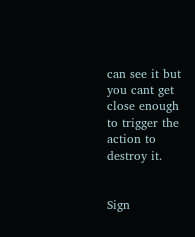can see it but you cant get close enough to trigger the action to destroy it.


Sign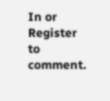In or Register to comment.